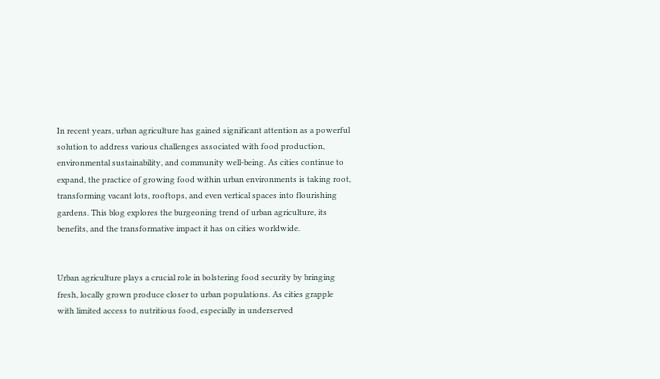In recent years, urban agriculture has gained significant attention as a powerful solution to address various challenges associated with food production, environmental sustainability, and community well-being. As cities continue to expand, the practice of growing food within urban environments is taking root, transforming vacant lots, rooftops, and even vertical spaces into flourishing gardens. This blog explores the burgeoning trend of urban agriculture, its benefits, and the transformative impact it has on cities worldwide.


Urban agriculture plays a crucial role in bolstering food security by bringing fresh, locally grown produce closer to urban populations. As cities grapple with limited access to nutritious food, especially in underserved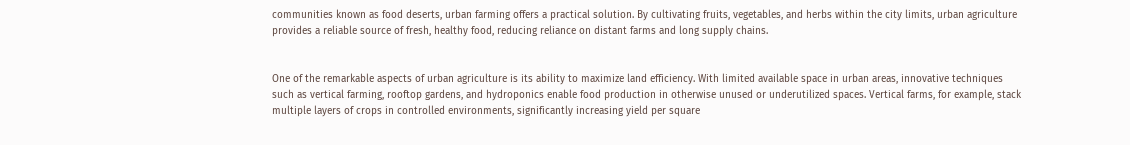communities known as food deserts, urban farming offers a practical solution. By cultivating fruits, vegetables, and herbs within the city limits, urban agriculture provides a reliable source of fresh, healthy food, reducing reliance on distant farms and long supply chains.


One of the remarkable aspects of urban agriculture is its ability to maximize land efficiency. With limited available space in urban areas, innovative techniques such as vertical farming, rooftop gardens, and hydroponics enable food production in otherwise unused or underutilized spaces. Vertical farms, for example, stack multiple layers of crops in controlled environments, significantly increasing yield per square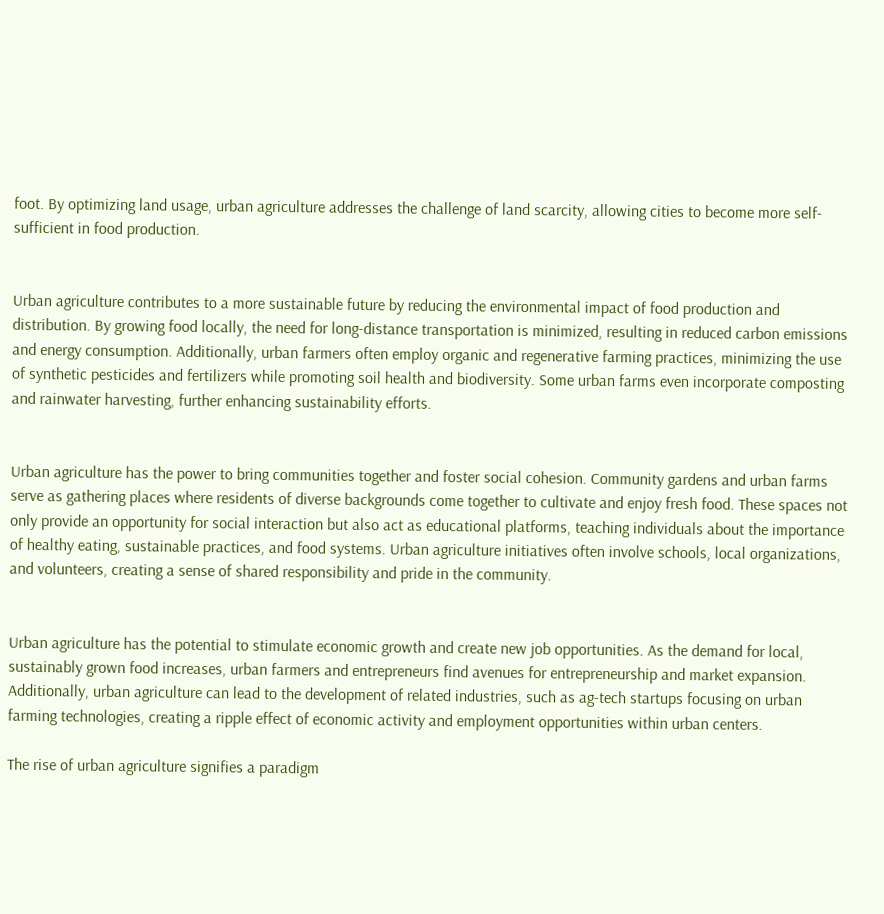foot. By optimizing land usage, urban agriculture addresses the challenge of land scarcity, allowing cities to become more self-sufficient in food production.


Urban agriculture contributes to a more sustainable future by reducing the environmental impact of food production and distribution. By growing food locally, the need for long-distance transportation is minimized, resulting in reduced carbon emissions and energy consumption. Additionally, urban farmers often employ organic and regenerative farming practices, minimizing the use of synthetic pesticides and fertilizers while promoting soil health and biodiversity. Some urban farms even incorporate composting and rainwater harvesting, further enhancing sustainability efforts.


Urban agriculture has the power to bring communities together and foster social cohesion. Community gardens and urban farms serve as gathering places where residents of diverse backgrounds come together to cultivate and enjoy fresh food. These spaces not only provide an opportunity for social interaction but also act as educational platforms, teaching individuals about the importance of healthy eating, sustainable practices, and food systems. Urban agriculture initiatives often involve schools, local organizations, and volunteers, creating a sense of shared responsibility and pride in the community.


Urban agriculture has the potential to stimulate economic growth and create new job opportunities. As the demand for local, sustainably grown food increases, urban farmers and entrepreneurs find avenues for entrepreneurship and market expansion. Additionally, urban agriculture can lead to the development of related industries, such as ag-tech startups focusing on urban farming technologies, creating a ripple effect of economic activity and employment opportunities within urban centers.

The rise of urban agriculture signifies a paradigm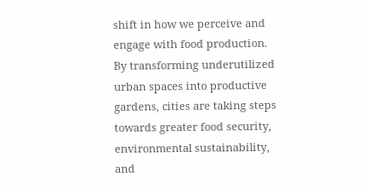shift in how we perceive and engage with food production. By transforming underutilized urban spaces into productive gardens, cities are taking steps towards greater food security, environmental sustainability, and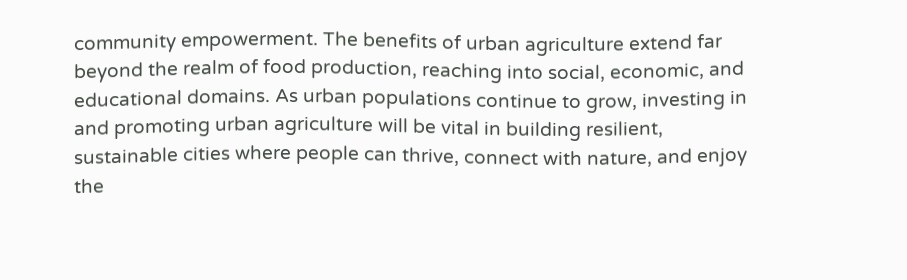community empowerment. The benefits of urban agriculture extend far beyond the realm of food production, reaching into social, economic, and educational domains. As urban populations continue to grow, investing in and promoting urban agriculture will be vital in building resilient, sustainable cities where people can thrive, connect with nature, and enjoy the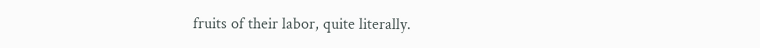fruits of their labor, quite literally.